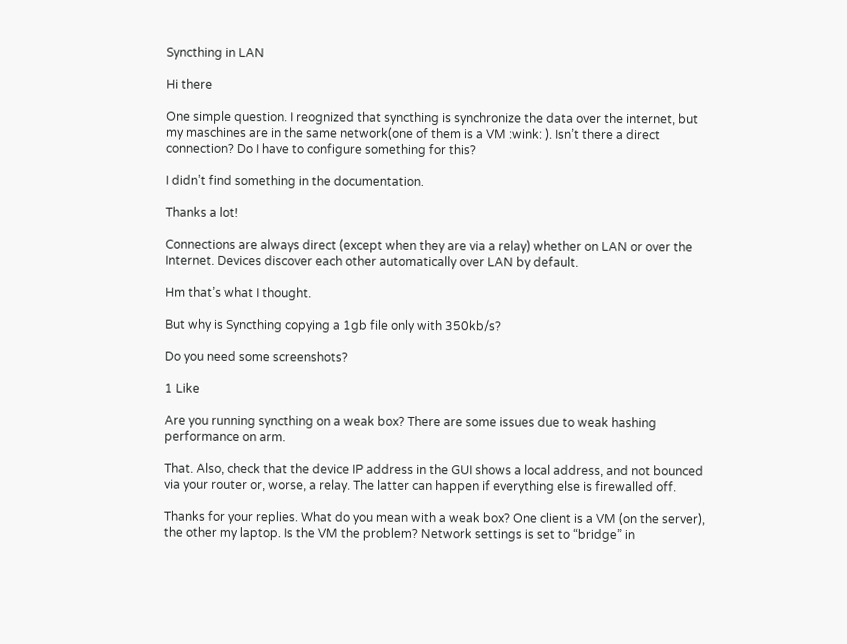Syncthing in LAN

Hi there

One simple question. I reognized that syncthing is synchronize the data over the internet, but my maschines are in the same network(one of them is a VM :wink: ). Isn’t there a direct connection? Do I have to configure something for this?

I didn’t find something in the documentation.

Thanks a lot!

Connections are always direct (except when they are via a relay) whether on LAN or over the Internet. Devices discover each other automatically over LAN by default.

Hm that’s what I thought.

But why is Syncthing copying a 1gb file only with 350kb/s?

Do you need some screenshots?

1 Like

Are you running syncthing on a weak box? There are some issues due to weak hashing performance on arm.

That. Also, check that the device IP address in the GUI shows a local address, and not bounced via your router or, worse, a relay. The latter can happen if everything else is firewalled off.

Thanks for your replies. What do you mean with a weak box? One client is a VM (on the server), the other my laptop. Is the VM the problem? Network settings is set to “bridge” in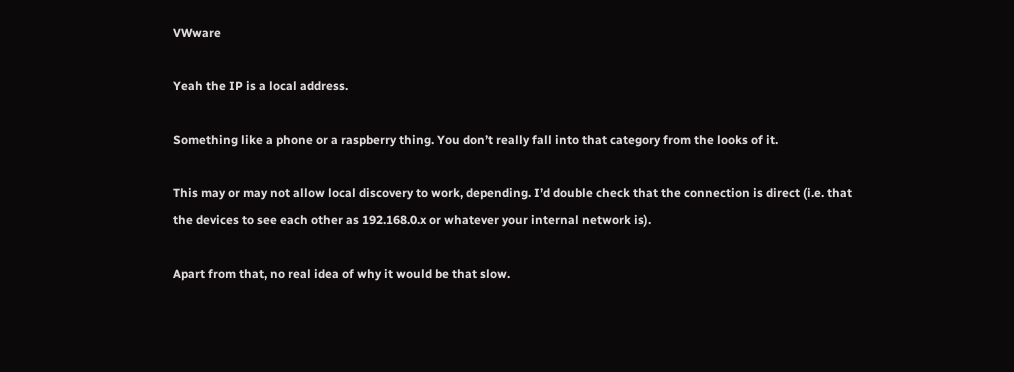VWware

Yeah the IP is a local address.

Something like a phone or a raspberry thing. You don’t really fall into that category from the looks of it.

This may or may not allow local discovery to work, depending. I’d double check that the connection is direct (i.e. that the devices to see each other as 192.168.0.x or whatever your internal network is).

Apart from that, no real idea of why it would be that slow.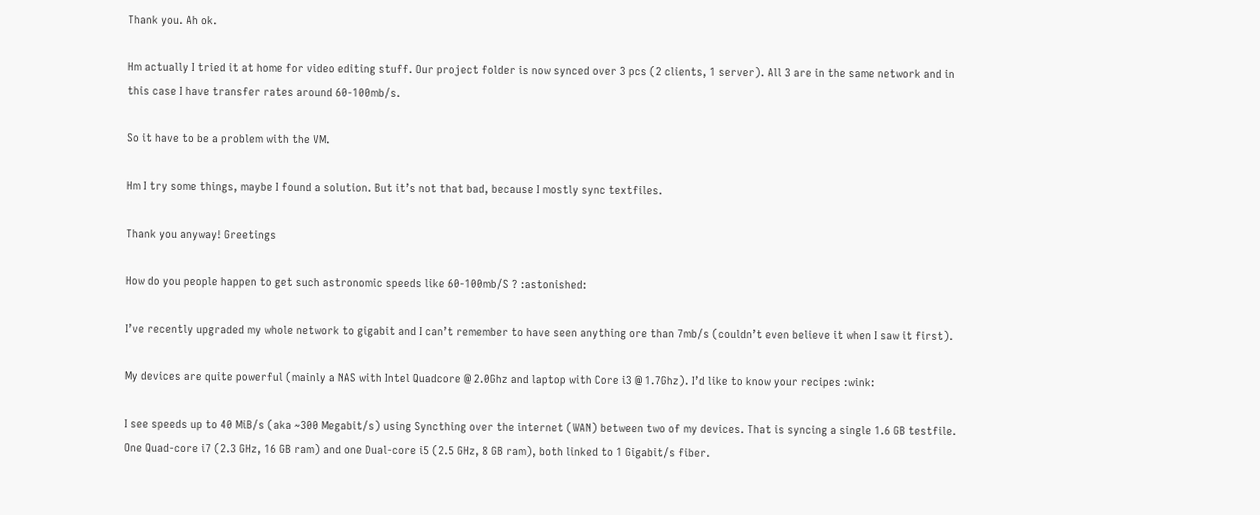Thank you. Ah ok.

Hm actually I tried it at home for video editing stuff. Our project folder is now synced over 3 pcs (2 clients, 1 server). All 3 are in the same network and in this case I have transfer rates around 60-100mb/s.

So it have to be a problem with the VM.

Hm I try some things, maybe I found a solution. But it’s not that bad, because I mostly sync textfiles.

Thank you anyway! Greetings

How do you people happen to get such astronomic speeds like 60-100mb/S ? :astonished:

I’ve recently upgraded my whole network to gigabit and I can’t remember to have seen anything ore than 7mb/s (couldn’t even believe it when I saw it first).

My devices are quite powerful (mainly a NAS with Intel Quadcore @ 2.0Ghz and laptop with Core i3 @ 1.7Ghz). I’d like to know your recipes :wink:

I see speeds up to 40 MiB/s (aka ~300 Megabit/s) using Syncthing over the internet (WAN) between two of my devices. That is syncing a single 1.6 GB testfile.
One Quad-core i7 (2.3 GHz, 16 GB ram) and one Dual-core i5 (2.5 GHz, 8 GB ram), both linked to 1 Gigabit/s fiber.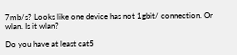7mb/s? Looks like one device has not 1gbit/ connection. Or wlan. Is it wlan?

Do you have at least cat5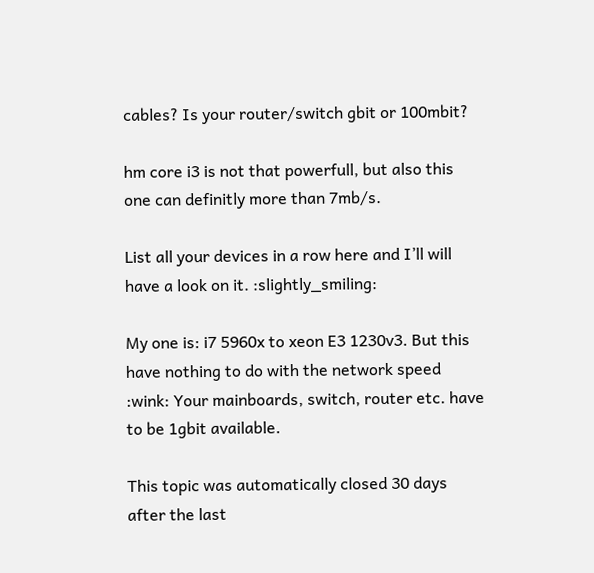cables? Is your router/switch gbit or 100mbit?

hm core i3 is not that powerfull, but also this one can definitly more than 7mb/s.

List all your devices in a row here and I’ll will have a look on it. :slightly_smiling:

My one is: i7 5960x to xeon E3 1230v3. But this have nothing to do with the network speed :wink: Your mainboards, switch, router etc. have to be 1gbit available.

This topic was automatically closed 30 days after the last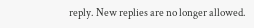reply. New replies are no longer allowed.